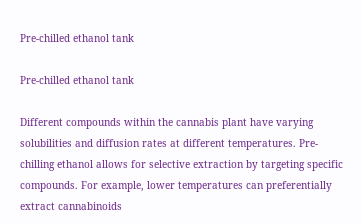Pre-chilled ethanol tank

Pre-chilled ethanol tank

Different compounds within the cannabis plant have varying solubilities and diffusion rates at different temperatures. Pre-chilling ethanol allows for selective extraction by targeting specific compounds. For example, lower temperatures can preferentially extract cannabinoids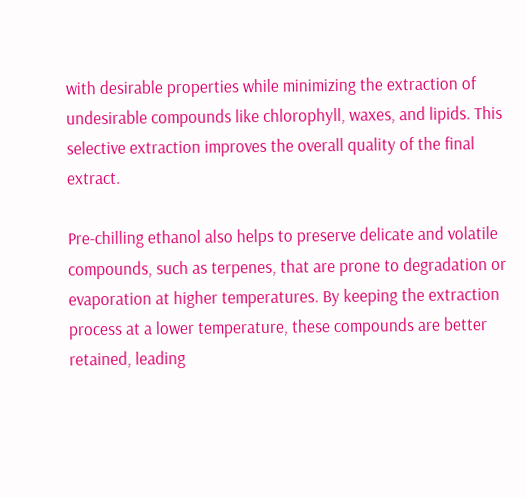with desirable properties while minimizing the extraction of undesirable compounds like chlorophyll, waxes, and lipids. This selective extraction improves the overall quality of the final extract.

Pre-chilling ethanol also helps to preserve delicate and volatile compounds, such as terpenes, that are prone to degradation or evaporation at higher temperatures. By keeping the extraction process at a lower temperature, these compounds are better retained, leading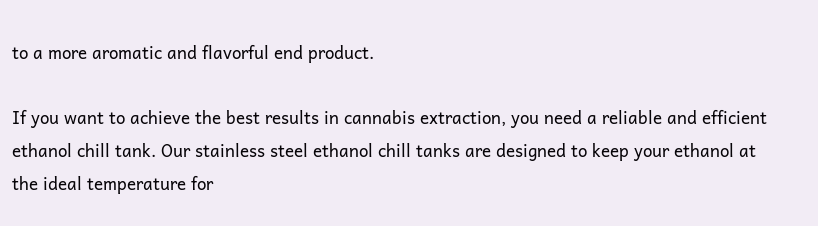to a more aromatic and flavorful end product.

If you want to achieve the best results in cannabis extraction, you need a reliable and efficient ethanol chill tank. Our stainless steel ethanol chill tanks are designed to keep your ethanol at the ideal temperature for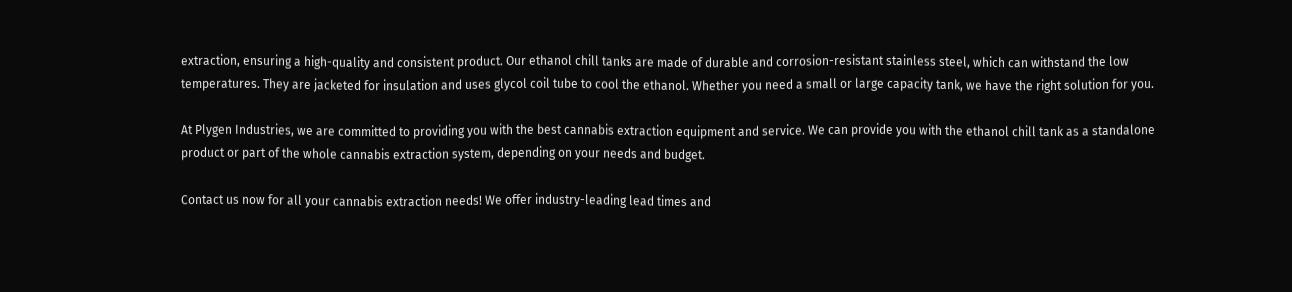extraction, ensuring a high-quality and consistent product. Our ethanol chill tanks are made of durable and corrosion-resistant stainless steel, which can withstand the low temperatures. They are jacketed for insulation and uses glycol coil tube to cool the ethanol. Whether you need a small or large capacity tank, we have the right solution for you.

At Plygen Industries, we are committed to providing you with the best cannabis extraction equipment and service. We can provide you with the ethanol chill tank as a standalone product or part of the whole cannabis extraction system, depending on your needs and budget.

Contact us now for all your cannabis extraction needs! We offer industry-leading lead times and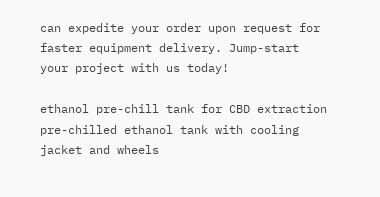can expedite your order upon request for faster equipment delivery. Jump-start your project with us today!

ethanol pre-chill tank for CBD extraction
pre-chilled ethanol tank with cooling jacket and wheels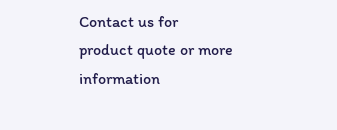Contact us for product quote or more information